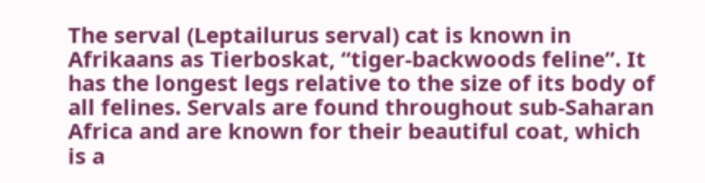The serval (Leptailurus serval) cat is known in Afrikaans as Tierboskat, “tiger-backwoods feline”. It has the longest legs relative to the size of its body of all felines. Servals are found throughout sub-Saharan Africa and are known for their beautiful coat, which is a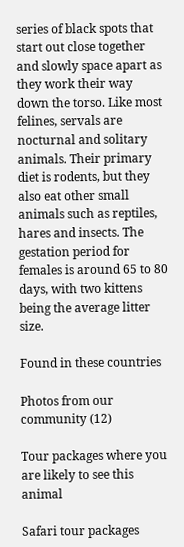series of black spots that start out close together and slowly space apart as they work their way down the torso. Like most felines, servals are nocturnal and solitary animals. Their primary diet is rodents, but they also eat other small animals such as reptiles, hares and insects. The gestation period for females is around 65 to 80 days, with two kittens being the average litter size.

Found in these countries

Photos from our community (12)

Tour packages where you are likely to see this animal

Safari tour packages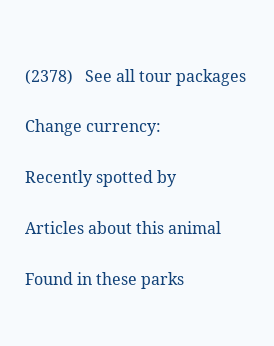(2378)   See all tour packages

Change currency:

Recently spotted by

Articles about this animal

Found in these parks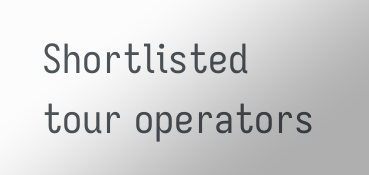Shortlisted tour operators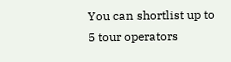You can shortlist up to
5 tour operators